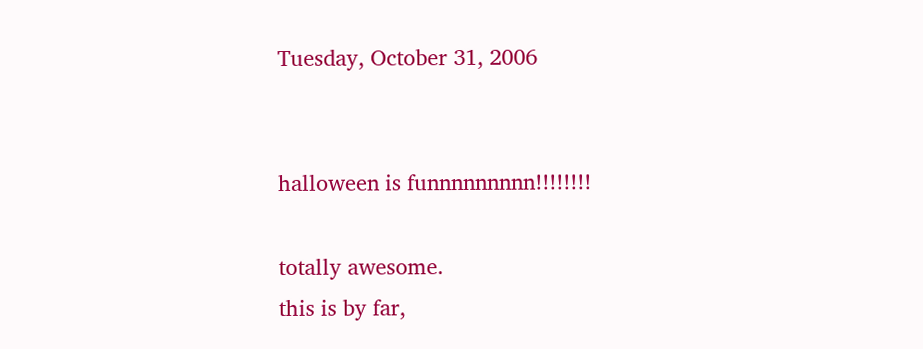Tuesday, October 31, 2006


halloween is funnnnnnnnn!!!!!!!!

totally awesome.
this is by far,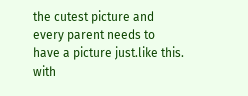the cutest picture and every parent needs to have a picture just.like this. with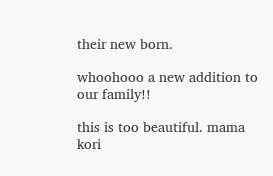their new born.

whoohooo a new addition to our family!!

this is too beautiful. mama kori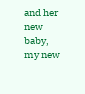and her new baby, my new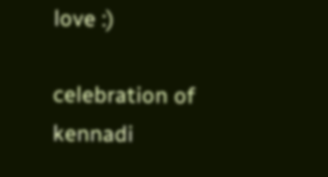love :)

celebration of kennadi